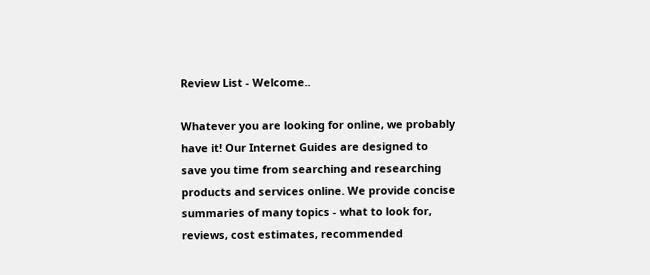Review List - Welcome..

Whatever you are looking for online, we probably have it! Our Internet Guides are designed to save you time from searching and researching products and services online. We provide concise summaries of many topics - what to look for, reviews, cost estimates, recommended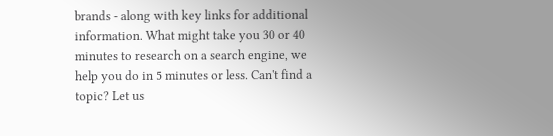brands - along with key links for additional information. What might take you 30 or 40 minutes to research on a search engine, we help you do in 5 minutes or less. Can't find a topic? Let us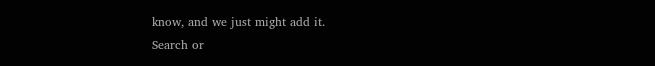know, and we just might add it.
Search or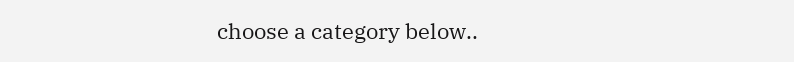choose a category below..